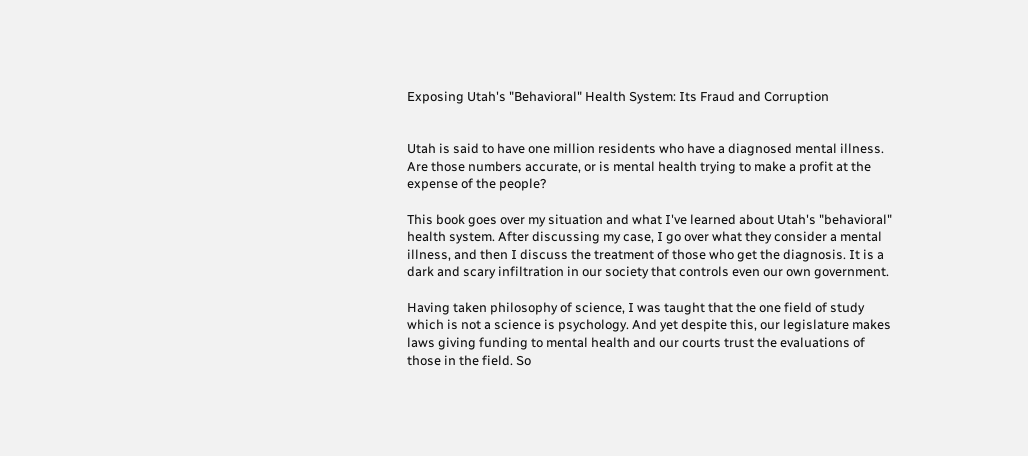Exposing Utah's "Behavioral" Health System: Its Fraud and Corruption


Utah is said to have one million residents who have a diagnosed mental illness. Are those numbers accurate, or is mental health trying to make a profit at the expense of the people?

This book goes over my situation and what I've learned about Utah's "behavioral" health system. After discussing my case, I go over what they consider a mental illness, and then I discuss the treatment of those who get the diagnosis. It is a dark and scary infiltration in our society that controls even our own government.

Having taken philosophy of science, I was taught that the one field of study which is not a science is psychology. And yet despite this, our legislature makes laws giving funding to mental health and our courts trust the evaluations of those in the field. So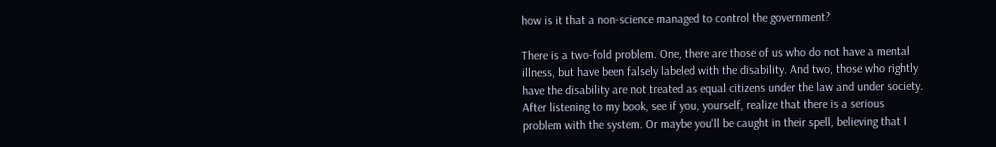how is it that a non-science managed to control the government?

There is a two-fold problem. One, there are those of us who do not have a mental illness, but have been falsely labeled with the disability. And two, those who rightly have the disability are not treated as equal citizens under the law and under society. After listening to my book, see if you, yourself, realize that there is a serious problem with the system. Or maybe you'll be caught in their spell, believing that I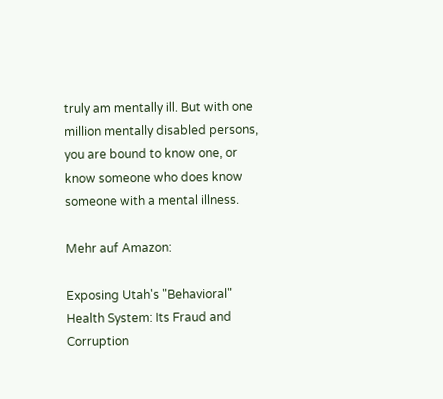truly am mentally ill. But with one million mentally disabled persons, you are bound to know one, or know someone who does know someone with a mental illness.

Mehr auf Amazon:

Exposing Utah's "Behavioral" Health System: Its Fraud and Corruption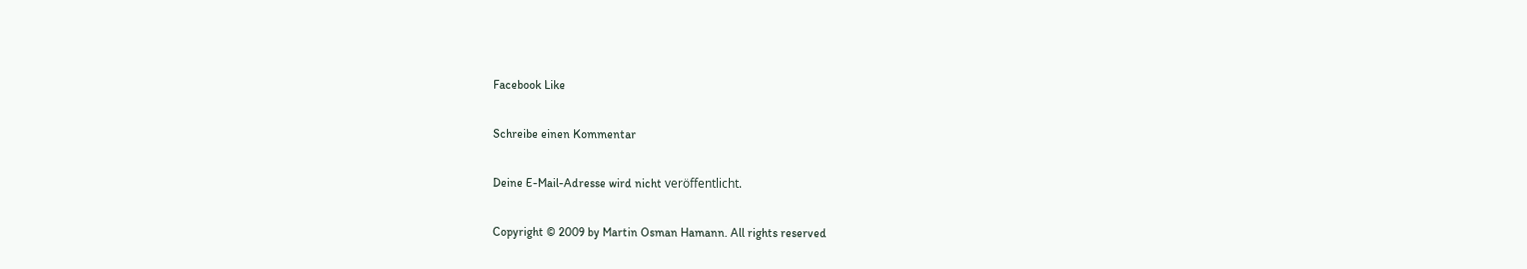Facebook Like

Schreibe einen Kommentar

Deine E-Mail-Adresse wird nicht veröffentlicht.

Copyright © 2009 by Martin Osman Hamann. All rights reserved